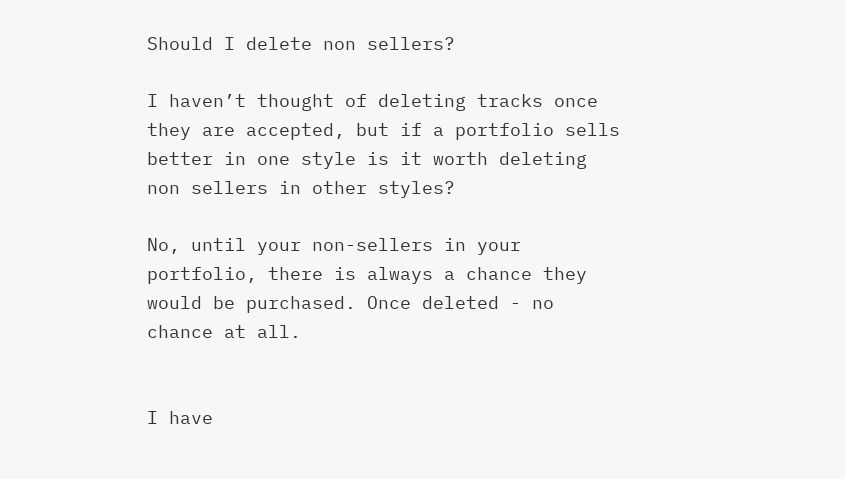Should I delete non sellers?

I haven’t thought of deleting tracks once they are accepted, but if a portfolio sells better in one style is it worth deleting non sellers in other styles?

No, until your non-sellers in your portfolio, there is always a chance they would be purchased. Once deleted - no chance at all.


I have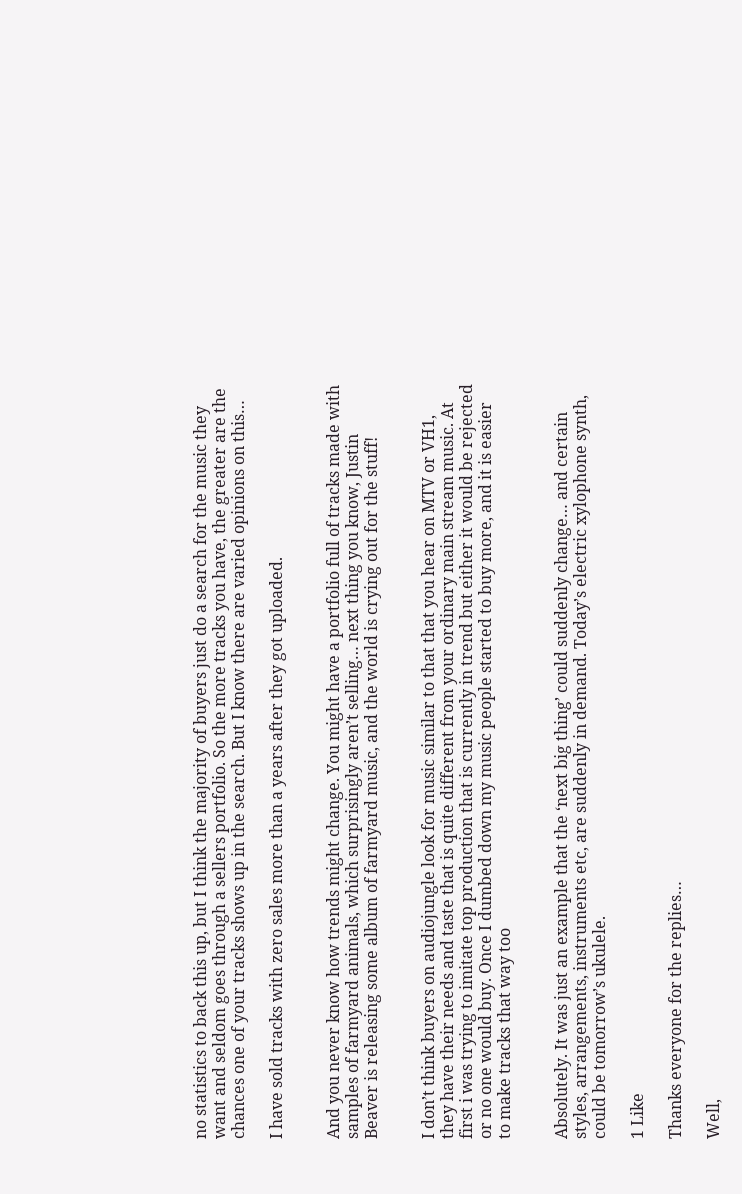no statistics to back this up, but I think the majority of buyers just do a search for the music they want and seldom goes through a sellers portfolio. So the more tracks you have, the greater are the chances one of your tracks shows up in the search. But I know there are varied opinions on this…

I have sold tracks with zero sales more than a years after they got uploaded.


And you never know how trends might change. You might have a portfolio full of tracks made with samples of farmyard animals, which surprisingly aren’t selling… next thing you know, Justin Beaver is releasing some album of farmyard music, and the world is crying out for the stuff!


I don’t think buyers on audiojungle look for music similar to that that you hear on MTV or VH1, they have their needs and taste that is quite different from your ordinary main stream music. At first i was trying to imitate top production that is currently in trend but either it would be rejected or no one would buy. Once I dumbed down my music people started to buy more, and it is easier to make tracks that way too


Absolutely. It was just an example that the ‘next big thing’ could suddenly change… and certain styles, arrangements, instruments etc, are suddenly in demand. Today’s electric xylophone synth, could be tomorrow’s ukulele.

1 Like

Thanks everyone for the replies…

Well,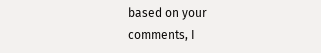based on your comments, I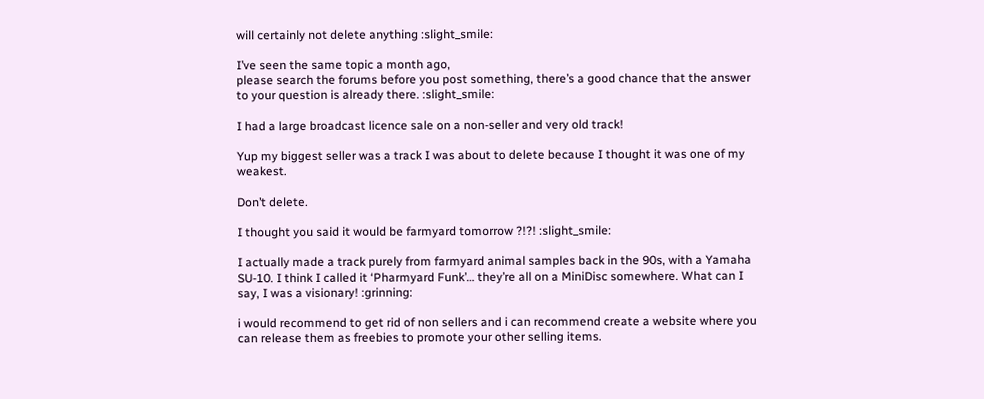will certainly not delete anything :slight_smile:

I’ve seen the same topic a month ago,
please search the forums before you post something, there’s a good chance that the answer to your question is already there. :slight_smile:

I had a large broadcast licence sale on a non-seller and very old track!

Yup my biggest seller was a track I was about to delete because I thought it was one of my weakest.

Don’t delete.

I thought you said it would be farmyard tomorrow ?!?! :slight_smile:

I actually made a track purely from farmyard animal samples back in the 90s, with a Yamaha SU-10. I think I called it ‘Pharmyard Funk’… they’re all on a MiniDisc somewhere. What can I say, I was a visionary! :grinning:

i would recommend to get rid of non sellers and i can recommend create a website where you can release them as freebies to promote your other selling items.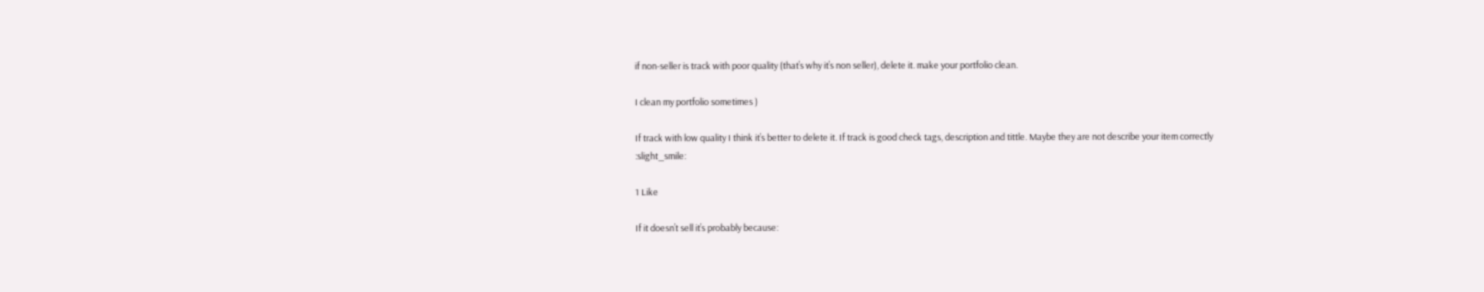if non-seller is track with poor quality (that’s why it’s non seller), delete it. make your portfolio clean.

I clean my portfolio sometimes )

If track with low quality I think it’s better to delete it. If track is good check tags, description and tittle. Maybe they are not describe your item correctly :slight_smile:

1 Like

If it doesn’t sell it’s probably because: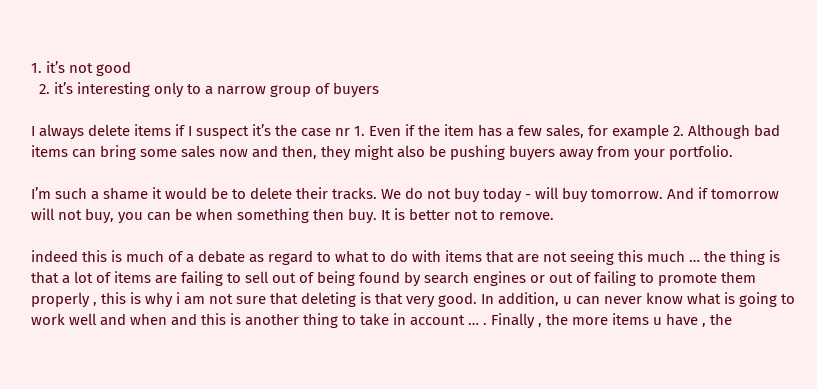1. it’s not good
  2. it’s interesting only to a narrow group of buyers

I always delete items if I suspect it’s the case nr 1. Even if the item has a few sales, for example 2. Although bad items can bring some sales now and then, they might also be pushing buyers away from your portfolio.

I’m such a shame it would be to delete their tracks. We do not buy today - will buy tomorrow. And if tomorrow will not buy, you can be when something then buy. It is better not to remove.

indeed this is much of a debate as regard to what to do with items that are not seeing this much … the thing is that a lot of items are failing to sell out of being found by search engines or out of failing to promote them properly , this is why i am not sure that deleting is that very good. In addition, u can never know what is going to work well and when and this is another thing to take in account … . Finally , the more items u have , the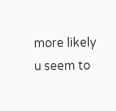more likely u seem to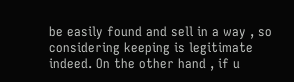be easily found and sell in a way , so considering keeping is legitimate indeed. On the other hand , if u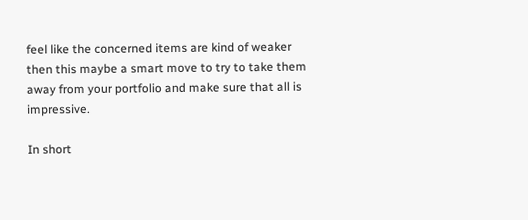feel like the concerned items are kind of weaker then this maybe a smart move to try to take them away from your portfolio and make sure that all is impressive.

In short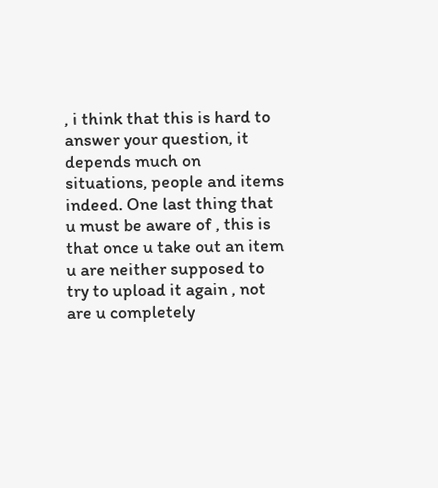, i think that this is hard to answer your question, it depends much on situations, people and items indeed. One last thing that u must be aware of , this is that once u take out an item u are neither supposed to try to upload it again , not are u completely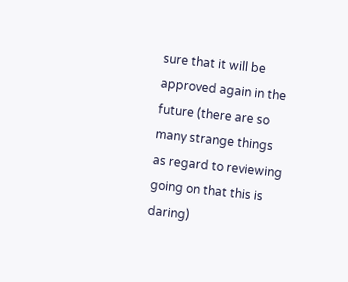sure that it will be approved again in the future (there are so many strange things as regard to reviewing going on that this is daring)